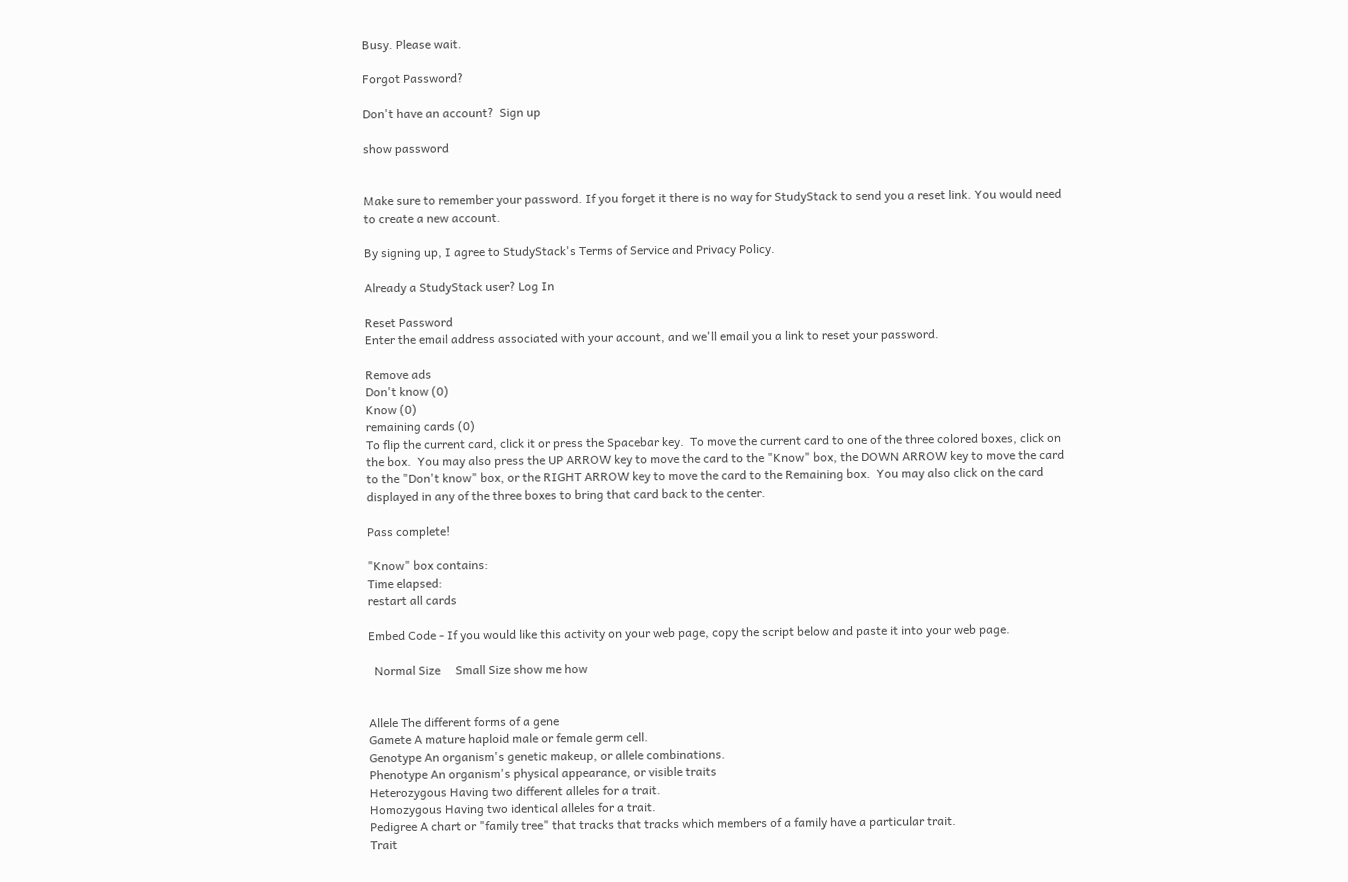Busy. Please wait.

Forgot Password?

Don't have an account?  Sign up

show password


Make sure to remember your password. If you forget it there is no way for StudyStack to send you a reset link. You would need to create a new account.

By signing up, I agree to StudyStack's Terms of Service and Privacy Policy.

Already a StudyStack user? Log In

Reset Password
Enter the email address associated with your account, and we'll email you a link to reset your password.

Remove ads
Don't know (0)
Know (0)
remaining cards (0)
To flip the current card, click it or press the Spacebar key.  To move the current card to one of the three colored boxes, click on the box.  You may also press the UP ARROW key to move the card to the "Know" box, the DOWN ARROW key to move the card to the "Don't know" box, or the RIGHT ARROW key to move the card to the Remaining box.  You may also click on the card displayed in any of the three boxes to bring that card back to the center.

Pass complete!

"Know" box contains:
Time elapsed:
restart all cards

Embed Code - If you would like this activity on your web page, copy the script below and paste it into your web page.

  Normal Size     Small Size show me how


Allele The different forms of a gene
Gamete A mature haploid male or female germ cell.
Genotype An organism's genetic makeup, or allele combinations.
Phenotype An organism's physical appearance, or visible traits
Heterozygous Having two different alleles for a trait.
Homozygous Having two identical alleles for a trait.
Pedigree A chart or "family tree" that tracks that tracks which members of a family have a particular trait.
Trait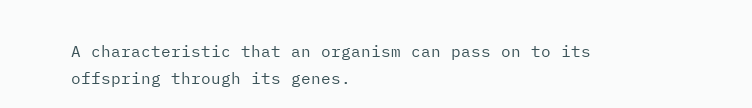A characteristic that an organism can pass on to its offspring through its genes.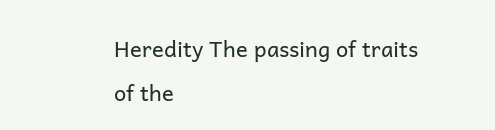Heredity The passing of traits of the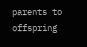parents to offspring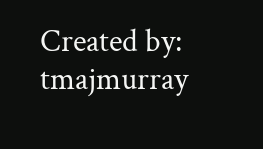Created by: tmajmurray